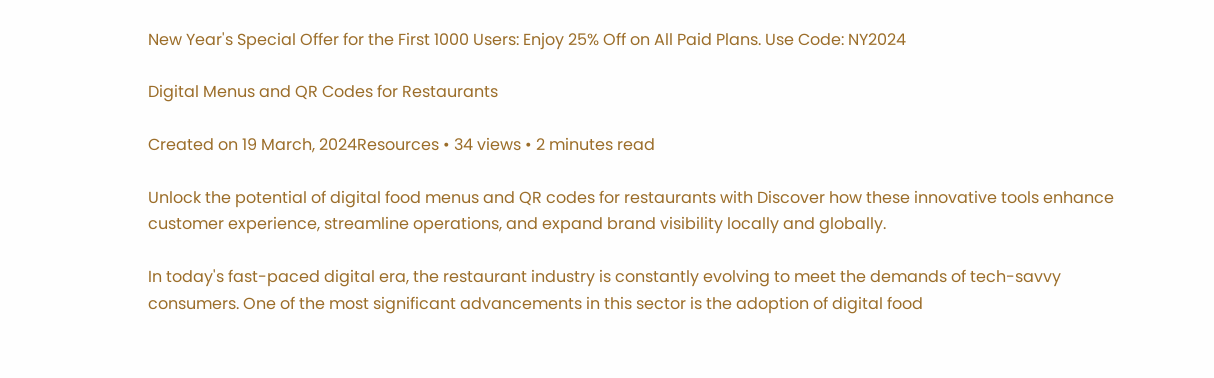New Year's Special Offer for the First 1000 Users: Enjoy 25% Off on All Paid Plans. Use Code: NY2024

Digital Menus and QR Codes for Restaurants

Created on 19 March, 2024Resources • 34 views • 2 minutes read

Unlock the potential of digital food menus and QR codes for restaurants with Discover how these innovative tools enhance customer experience, streamline operations, and expand brand visibility locally and globally.

In today's fast-paced digital era, the restaurant industry is constantly evolving to meet the demands of tech-savvy consumers. One of the most significant advancements in this sector is the adoption of digital food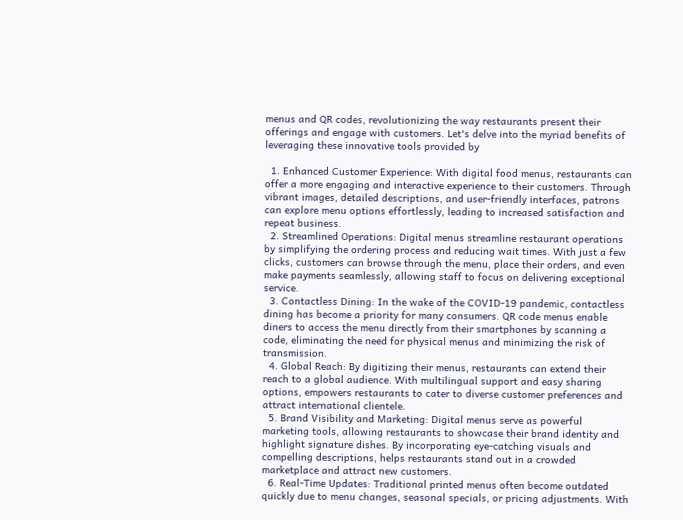menus and QR codes, revolutionizing the way restaurants present their offerings and engage with customers. Let's delve into the myriad benefits of leveraging these innovative tools provided by

  1. Enhanced Customer Experience: With digital food menus, restaurants can offer a more engaging and interactive experience to their customers. Through vibrant images, detailed descriptions, and user-friendly interfaces, patrons can explore menu options effortlessly, leading to increased satisfaction and repeat business.
  2. Streamlined Operations: Digital menus streamline restaurant operations by simplifying the ordering process and reducing wait times. With just a few clicks, customers can browse through the menu, place their orders, and even make payments seamlessly, allowing staff to focus on delivering exceptional service.
  3. Contactless Dining: In the wake of the COVID-19 pandemic, contactless dining has become a priority for many consumers. QR code menus enable diners to access the menu directly from their smartphones by scanning a code, eliminating the need for physical menus and minimizing the risk of transmission.
  4. Global Reach: By digitizing their menus, restaurants can extend their reach to a global audience. With multilingual support and easy sharing options, empowers restaurants to cater to diverse customer preferences and attract international clientele.
  5. Brand Visibility and Marketing: Digital menus serve as powerful marketing tools, allowing restaurants to showcase their brand identity and highlight signature dishes. By incorporating eye-catching visuals and compelling descriptions, helps restaurants stand out in a crowded marketplace and attract new customers.
  6. Real-Time Updates: Traditional printed menus often become outdated quickly due to menu changes, seasonal specials, or pricing adjustments. With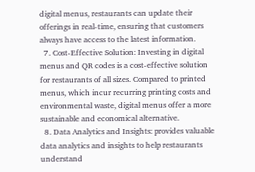digital menus, restaurants can update their offerings in real-time, ensuring that customers always have access to the latest information.
  7. Cost-Effective Solution: Investing in digital menus and QR codes is a cost-effective solution for restaurants of all sizes. Compared to printed menus, which incur recurring printing costs and environmental waste, digital menus offer a more sustainable and economical alternative.
  8. Data Analytics and Insights: provides valuable data analytics and insights to help restaurants understand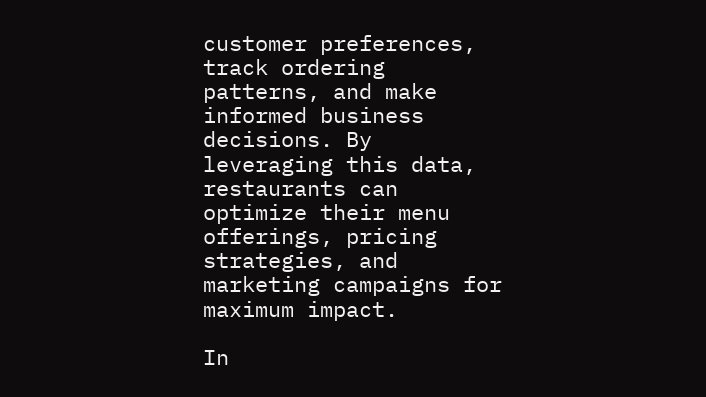customer preferences, track ordering patterns, and make informed business decisions. By leveraging this data, restaurants can optimize their menu offerings, pricing strategies, and marketing campaigns for maximum impact.

In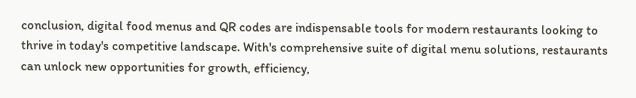conclusion, digital food menus and QR codes are indispensable tools for modern restaurants looking to thrive in today's competitive landscape. With's comprehensive suite of digital menu solutions, restaurants can unlock new opportunities for growth, efficiency,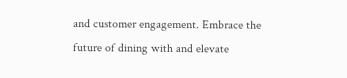and customer engagement. Embrace the future of dining with and elevate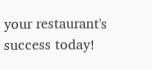your restaurant's success today!